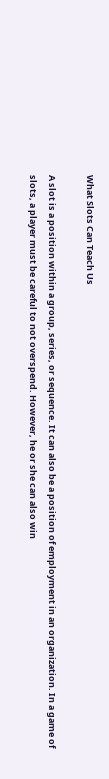What Slots Can Teach Us

A slot is a position within a group, series, or sequence. It can also be a position of employment in an organization. In a game of slots, a player must be careful to not overspend. However, he or she can also win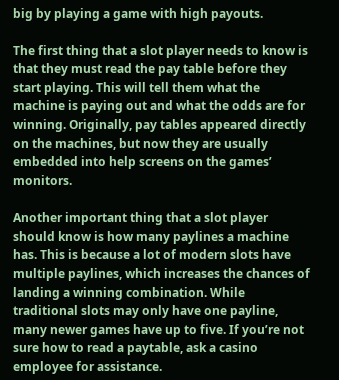big by playing a game with high payouts.

The first thing that a slot player needs to know is that they must read the pay table before they start playing. This will tell them what the machine is paying out and what the odds are for winning. Originally, pay tables appeared directly on the machines, but now they are usually embedded into help screens on the games’ monitors.

Another important thing that a slot player should know is how many paylines a machine has. This is because a lot of modern slots have multiple paylines, which increases the chances of landing a winning combination. While traditional slots may only have one payline, many newer games have up to five. If you’re not sure how to read a paytable, ask a casino employee for assistance.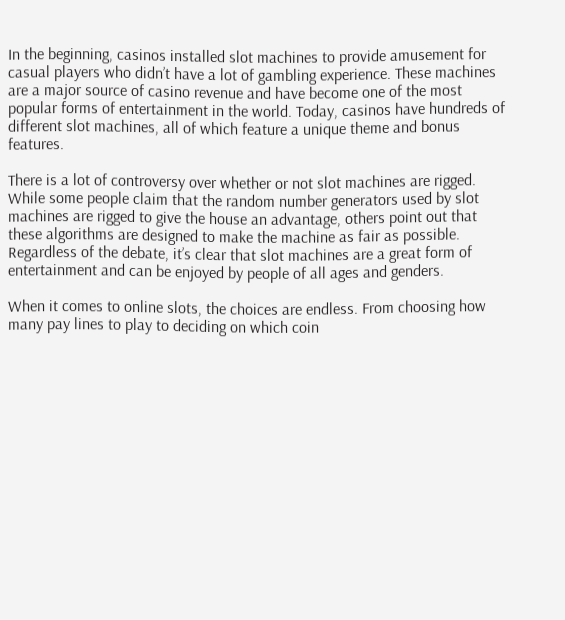In the beginning, casinos installed slot machines to provide amusement for casual players who didn’t have a lot of gambling experience. These machines are a major source of casino revenue and have become one of the most popular forms of entertainment in the world. Today, casinos have hundreds of different slot machines, all of which feature a unique theme and bonus features.

There is a lot of controversy over whether or not slot machines are rigged. While some people claim that the random number generators used by slot machines are rigged to give the house an advantage, others point out that these algorithms are designed to make the machine as fair as possible. Regardless of the debate, it’s clear that slot machines are a great form of entertainment and can be enjoyed by people of all ages and genders.

When it comes to online slots, the choices are endless. From choosing how many pay lines to play to deciding on which coin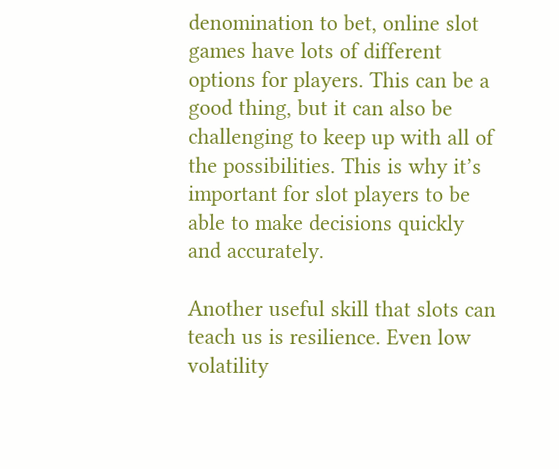denomination to bet, online slot games have lots of different options for players. This can be a good thing, but it can also be challenging to keep up with all of the possibilities. This is why it’s important for slot players to be able to make decisions quickly and accurately.

Another useful skill that slots can teach us is resilience. Even low volatility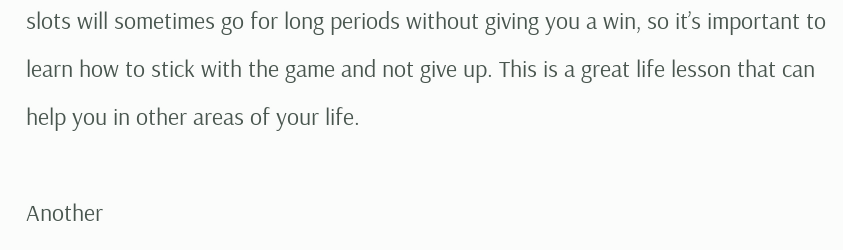slots will sometimes go for long periods without giving you a win, so it’s important to learn how to stick with the game and not give up. This is a great life lesson that can help you in other areas of your life.

Another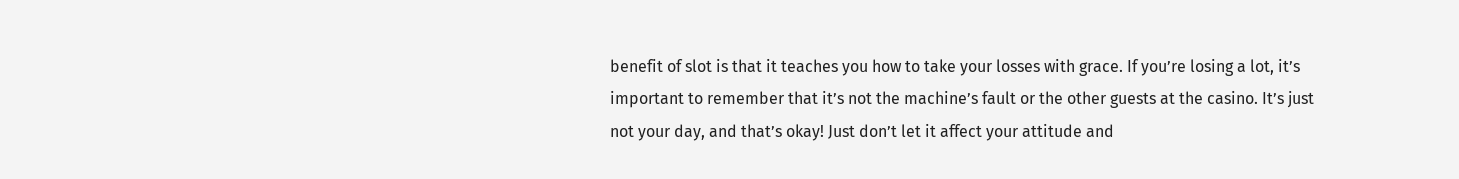benefit of slot is that it teaches you how to take your losses with grace. If you’re losing a lot, it’s important to remember that it’s not the machine’s fault or the other guests at the casino. It’s just not your day, and that’s okay! Just don’t let it affect your attitude and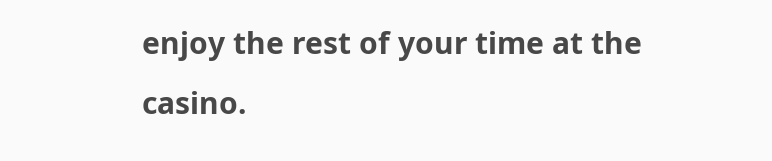enjoy the rest of your time at the casino.